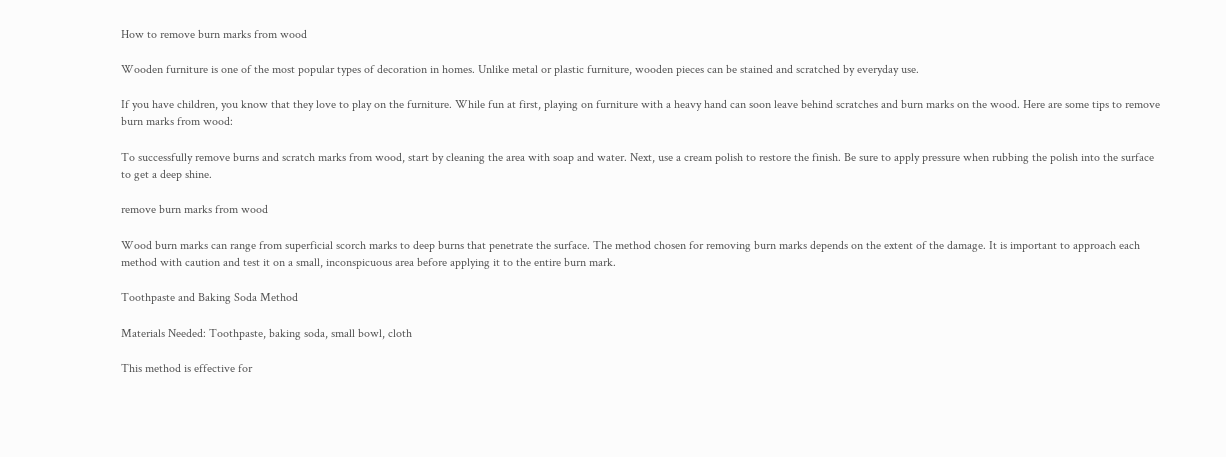How to remove burn marks from wood

Wooden furniture is one of the most popular types of decoration in homes. Unlike metal or plastic furniture, wooden pieces can be stained and scratched by everyday use.

If you have children, you know that they love to play on the furniture. While fun at first, playing on furniture with a heavy hand can soon leave behind scratches and burn marks on the wood. Here are some tips to remove burn marks from wood:

To successfully remove burns and scratch marks from wood, start by cleaning the area with soap and water. Next, use a cream polish to restore the finish. Be sure to apply pressure when rubbing the polish into the surface to get a deep shine.

remove burn marks from wood

Wood burn marks can range from superficial scorch marks to deep burns that penetrate the surface. The method chosen for removing burn marks depends on the extent of the damage. It is important to approach each method with caution and test it on a small, inconspicuous area before applying it to the entire burn mark.

Toothpaste and Baking Soda Method

Materials Needed: Toothpaste, baking soda, small bowl, cloth

This method is effective for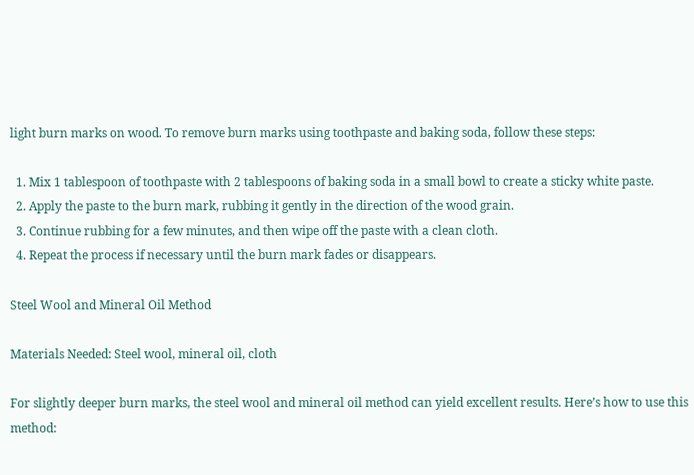light burn marks on wood. To remove burn marks using toothpaste and baking soda, follow these steps:

  1. Mix 1 tablespoon of toothpaste with 2 tablespoons of baking soda in a small bowl to create a sticky white paste.
  2. Apply the paste to the burn mark, rubbing it gently in the direction of the wood grain.
  3. Continue rubbing for a few minutes, and then wipe off the paste with a clean cloth.
  4. Repeat the process if necessary until the burn mark fades or disappears.

Steel Wool and Mineral Oil Method

Materials Needed: Steel wool, mineral oil, cloth

For slightly deeper burn marks, the steel wool and mineral oil method can yield excellent results. Here’s how to use this method: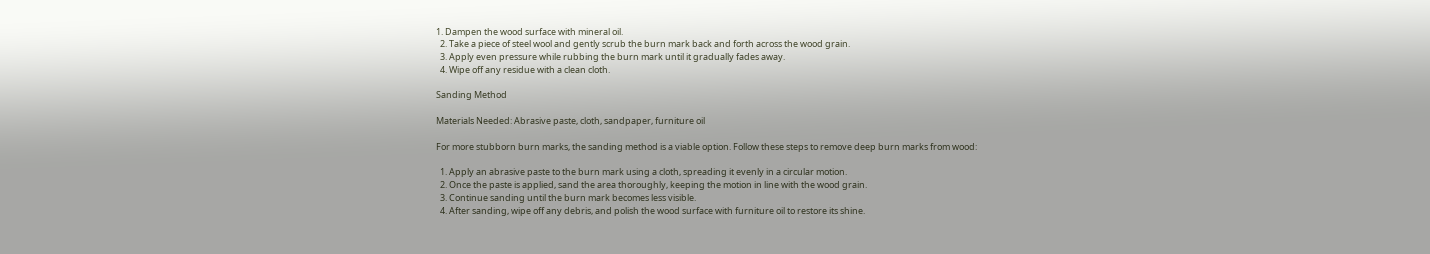1. Dampen the wood surface with mineral oil.
  2. Take a piece of steel wool and gently scrub the burn mark back and forth across the wood grain.
  3. Apply even pressure while rubbing the burn mark until it gradually fades away.
  4. Wipe off any residue with a clean cloth.

Sanding Method

Materials Needed: Abrasive paste, cloth, sandpaper, furniture oil

For more stubborn burn marks, the sanding method is a viable option. Follow these steps to remove deep burn marks from wood:

  1. Apply an abrasive paste to the burn mark using a cloth, spreading it evenly in a circular motion.
  2. Once the paste is applied, sand the area thoroughly, keeping the motion in line with the wood grain.
  3. Continue sanding until the burn mark becomes less visible.
  4. After sanding, wipe off any debris, and polish the wood surface with furniture oil to restore its shine.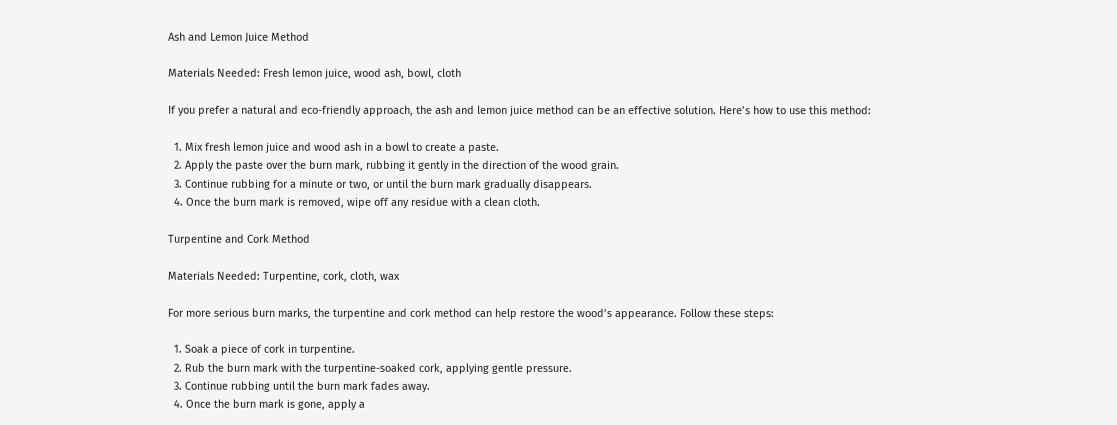Ash and Lemon Juice Method

Materials Needed: Fresh lemon juice, wood ash, bowl, cloth

If you prefer a natural and eco-friendly approach, the ash and lemon juice method can be an effective solution. Here’s how to use this method:

  1. Mix fresh lemon juice and wood ash in a bowl to create a paste.
  2. Apply the paste over the burn mark, rubbing it gently in the direction of the wood grain.
  3. Continue rubbing for a minute or two, or until the burn mark gradually disappears.
  4. Once the burn mark is removed, wipe off any residue with a clean cloth.

Turpentine and Cork Method

Materials Needed: Turpentine, cork, cloth, wax

For more serious burn marks, the turpentine and cork method can help restore the wood’s appearance. Follow these steps:

  1. Soak a piece of cork in turpentine.
  2. Rub the burn mark with the turpentine-soaked cork, applying gentle pressure.
  3. Continue rubbing until the burn mark fades away.
  4. Once the burn mark is gone, apply a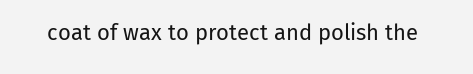coat of wax to protect and polish the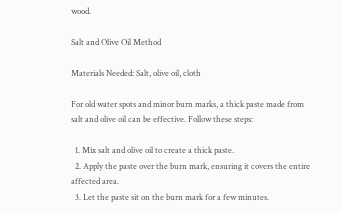wood.

Salt and Olive Oil Method

Materials Needed: Salt, olive oil, cloth

For old water spots and minor burn marks, a thick paste made from salt and olive oil can be effective. Follow these steps:

  1. Mix salt and olive oil to create a thick paste.
  2. Apply the paste over the burn mark, ensuring it covers the entire affected area.
  3. Let the paste sit on the burn mark for a few minutes.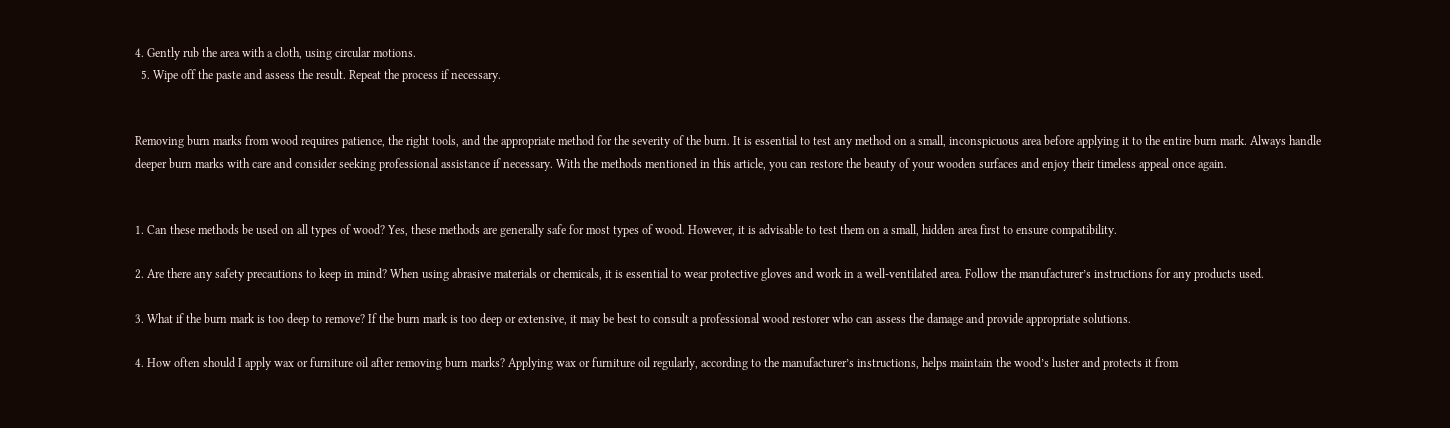4. Gently rub the area with a cloth, using circular motions.
  5. Wipe off the paste and assess the result. Repeat the process if necessary.


Removing burn marks from wood requires patience, the right tools, and the appropriate method for the severity of the burn. It is essential to test any method on a small, inconspicuous area before applying it to the entire burn mark. Always handle deeper burn marks with care and consider seeking professional assistance if necessary. With the methods mentioned in this article, you can restore the beauty of your wooden surfaces and enjoy their timeless appeal once again.


1. Can these methods be used on all types of wood? Yes, these methods are generally safe for most types of wood. However, it is advisable to test them on a small, hidden area first to ensure compatibility.

2. Are there any safety precautions to keep in mind? When using abrasive materials or chemicals, it is essential to wear protective gloves and work in a well-ventilated area. Follow the manufacturer’s instructions for any products used.

3. What if the burn mark is too deep to remove? If the burn mark is too deep or extensive, it may be best to consult a professional wood restorer who can assess the damage and provide appropriate solutions.

4. How often should I apply wax or furniture oil after removing burn marks? Applying wax or furniture oil regularly, according to the manufacturer’s instructions, helps maintain the wood’s luster and protects it from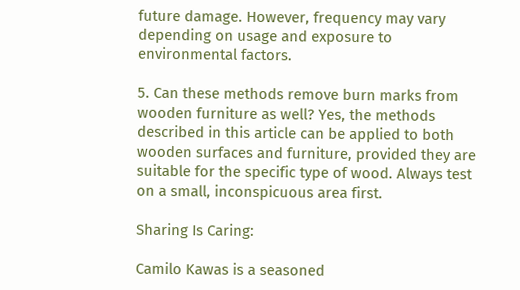future damage. However, frequency may vary depending on usage and exposure to environmental factors.

5. Can these methods remove burn marks from wooden furniture as well? Yes, the methods described in this article can be applied to both wooden surfaces and furniture, provided they are suitable for the specific type of wood. Always test on a small, inconspicuous area first.

Sharing Is Caring:

Camilo Kawas is a seasoned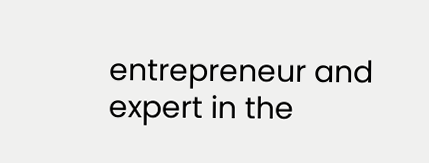entrepreneur and expert in the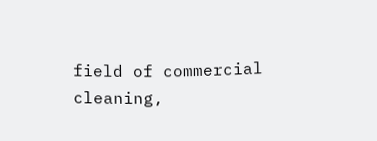field of commercial cleaning,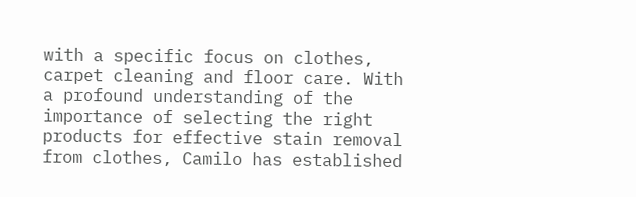with a specific focus on clothes, carpet cleaning and floor care. With a profound understanding of the importance of selecting the right products for effective stain removal from clothes, Camilo has established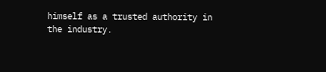himself as a trusted authority in the industry.